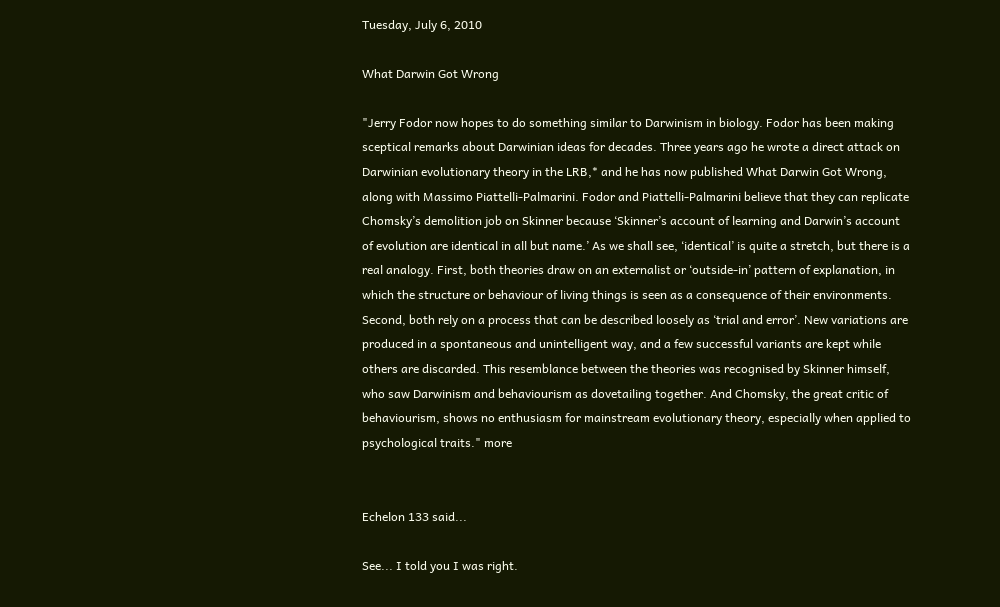Tuesday, July 6, 2010

What Darwin Got Wrong

"Jerry Fodor now hopes to do something similar to Darwinism in biology. Fodor has been making sceptical remarks about Darwinian ideas for decades. Three years ago he wrote a direct attack on Darwinian evolutionary theory in the LRB,* and he has now published What Darwin Got Wrong, along with Massimo Piattelli-Palmarini. Fodor and Piattelli-Palmarini believe that they can replicate Chomsky’s demolition job on Skinner because ‘Skinner’s account of learning and Darwin’s account of evolution are identical in all but name.’ As we shall see, ‘identical’ is quite a stretch, but there is a real analogy. First, both theories draw on an externalist or ‘outside-in’ pattern of explanation, in which the structure or behaviour of living things is seen as a consequence of their environments. Second, both rely on a process that can be described loosely as ‘trial and error’. New variations are produced in a spontaneous and unintelligent way, and a few successful variants are kept while others are discarded. This resemblance between the theories was recognised by Skinner himself, who saw Darwinism and behaviourism as dovetailing together. And Chomsky, the great critic of behaviourism, shows no enthusiasm for mainstream evolutionary theory, especially when applied to psychological traits." more


Echelon 133 said...

See... I told you I was right.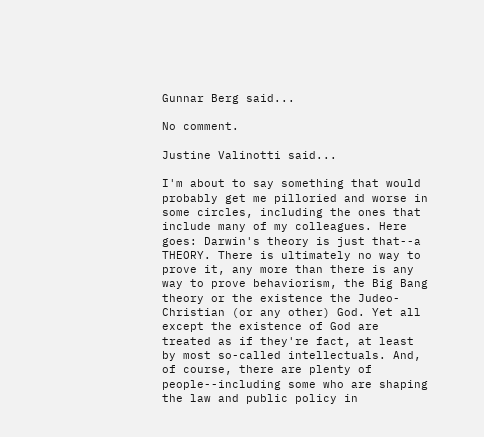Gunnar Berg said...

No comment.

Justine Valinotti said...

I'm about to say something that would probably get me pilloried and worse in some circles, including the ones that include many of my colleagues. Here goes: Darwin's theory is just that--a THEORY. There is ultimately no way to prove it, any more than there is any way to prove behaviorism, the Big Bang theory or the existence the Judeo-Christian (or any other) God. Yet all except the existence of God are treated as if they're fact, at least by most so-called intellectuals. And, of course, there are plenty of people--including some who are shaping the law and public policy in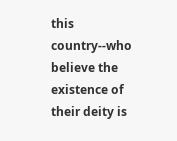this country--who believe the existence of their deity is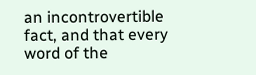an incontrovertible fact, and that every word of the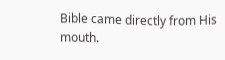Bible came directly from His mouth.